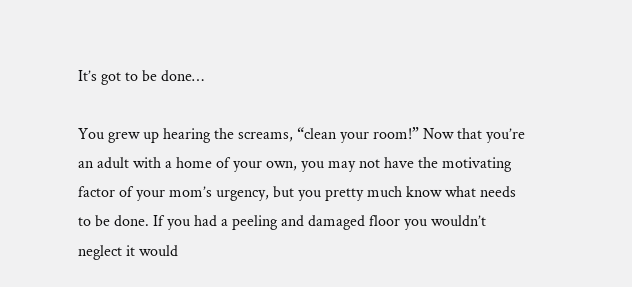It’s got to be done…

You grew up hearing the screams, “clean your room!” Now that you’re an adult with a home of your own, you may not have the motivating factor of your mom’s urgency, but you pretty much know what needs to be done. If you had a peeling and damaged floor you wouldn’t neglect it would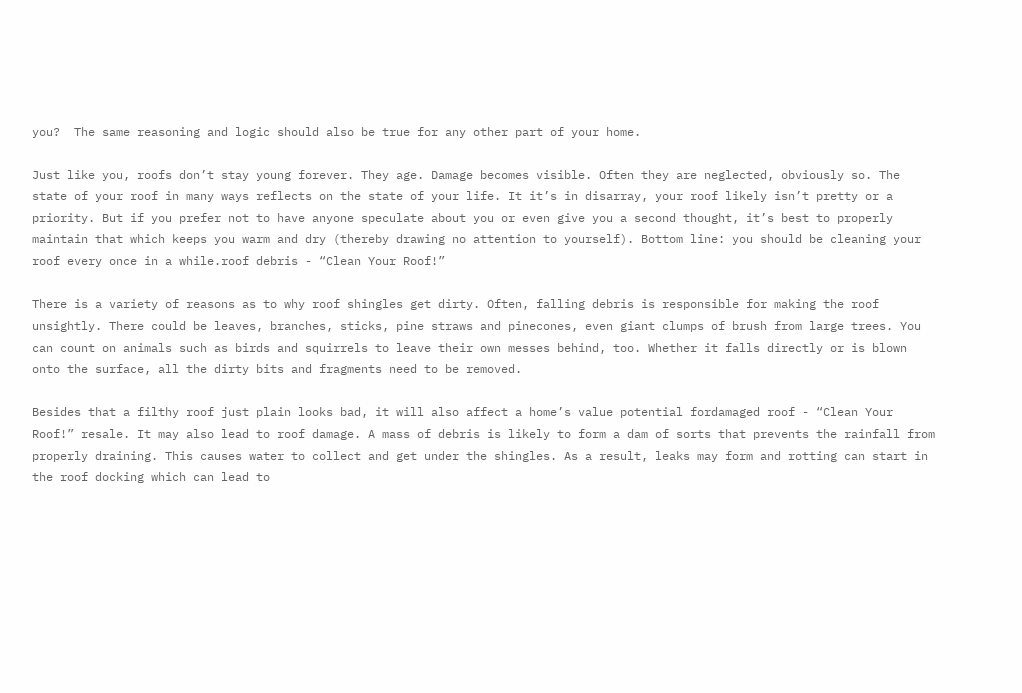you?  The same reasoning and logic should also be true for any other part of your home.

Just like you, roofs don’t stay young forever. They age. Damage becomes visible. Often they are neglected, obviously so. The state of your roof in many ways reflects on the state of your life. It it’s in disarray, your roof likely isn’t pretty or a priority. But if you prefer not to have anyone speculate about you or even give you a second thought, it’s best to properly maintain that which keeps you warm and dry (thereby drawing no attention to yourself). Bottom line: you should be cleaning your roof every once in a while.roof debris - “Clean Your Roof!”

There is a variety of reasons as to why roof shingles get dirty. Often, falling debris is responsible for making the roof unsightly. There could be leaves, branches, sticks, pine straws and pinecones, even giant clumps of brush from large trees. You can count on animals such as birds and squirrels to leave their own messes behind, too. Whether it falls directly or is blown onto the surface, all the dirty bits and fragments need to be removed.

Besides that a filthy roof just plain looks bad, it will also affect a home’s value potential fordamaged roof - “Clean Your Roof!” resale. It may also lead to roof damage. A mass of debris is likely to form a dam of sorts that prevents the rainfall from properly draining. This causes water to collect and get under the shingles. As a result, leaks may form and rotting can start in the roof docking which can lead to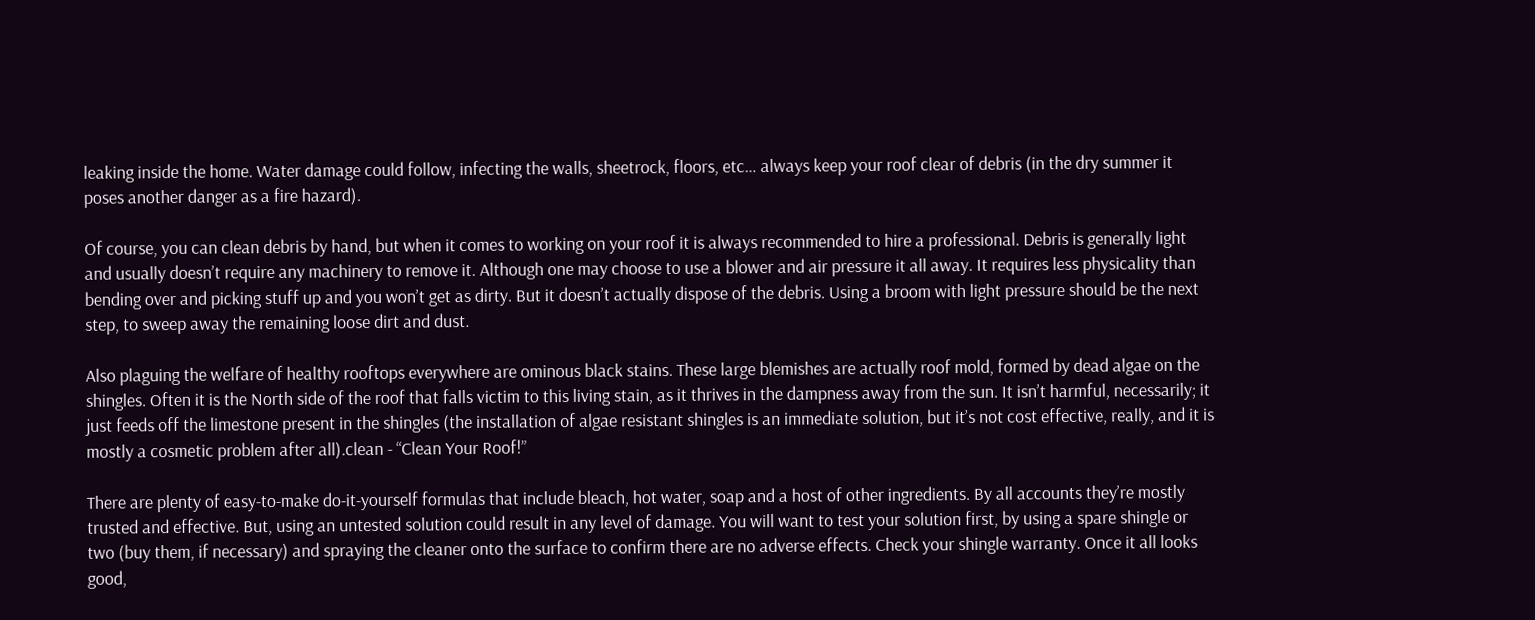leaking inside the home. Water damage could follow, infecting the walls, sheetrock, floors, etc… always keep your roof clear of debris (in the dry summer it poses another danger as a fire hazard).

Of course, you can clean debris by hand, but when it comes to working on your roof it is always recommended to hire a professional. Debris is generally light and usually doesn’t require any machinery to remove it. Although one may choose to use a blower and air pressure it all away. It requires less physicality than bending over and picking stuff up and you won’t get as dirty. But it doesn’t actually dispose of the debris. Using a broom with light pressure should be the next step, to sweep away the remaining loose dirt and dust.

Also plaguing the welfare of healthy rooftops everywhere are ominous black stains. These large blemishes are actually roof mold, formed by dead algae on the shingles. Often it is the North side of the roof that falls victim to this living stain, as it thrives in the dampness away from the sun. It isn’t harmful, necessarily; it just feeds off the limestone present in the shingles (the installation of algae resistant shingles is an immediate solution, but it’s not cost effective, really, and it is mostly a cosmetic problem after all).clean - “Clean Your Roof!”

There are plenty of easy-to-make do-it-yourself formulas that include bleach, hot water, soap and a host of other ingredients. By all accounts they’re mostly trusted and effective. But, using an untested solution could result in any level of damage. You will want to test your solution first, by using a spare shingle or two (buy them, if necessary) and spraying the cleaner onto the surface to confirm there are no adverse effects. Check your shingle warranty. Once it all looks good,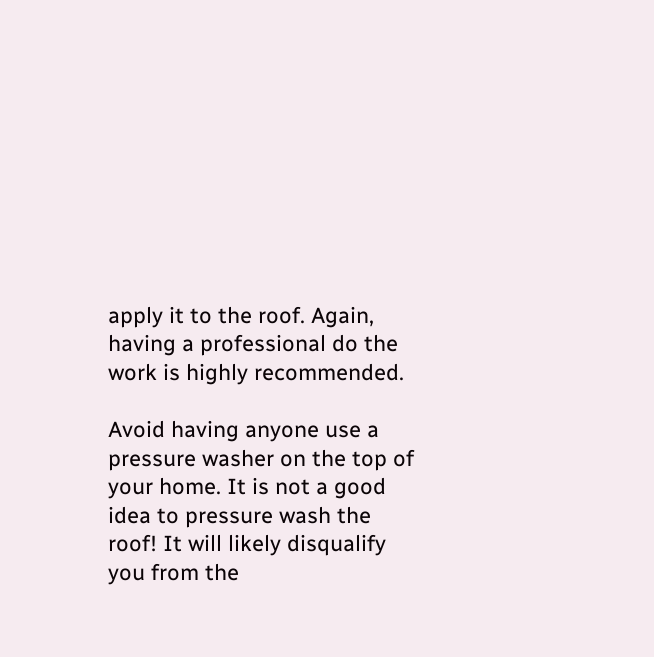apply it to the roof. Again, having a professional do the work is highly recommended.

Avoid having anyone use a pressure washer on the top of your home. It is not a good idea to pressure wash the roof! It will likely disqualify you from the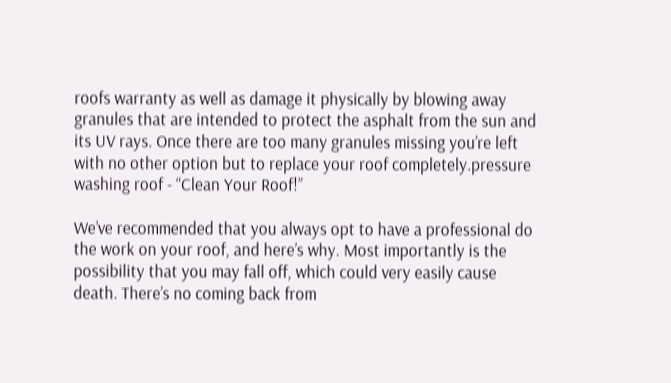roofs warranty as well as damage it physically by blowing away granules that are intended to protect the asphalt from the sun and its UV rays. Once there are too many granules missing you’re left with no other option but to replace your roof completely.pressure washing roof - “Clean Your Roof!”

We’ve recommended that you always opt to have a professional do the work on your roof, and here’s why. Most importantly is the possibility that you may fall off, which could very easily cause death. There’s no coming back from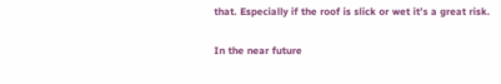that. Especially if the roof is slick or wet it’s a great risk.

In the near future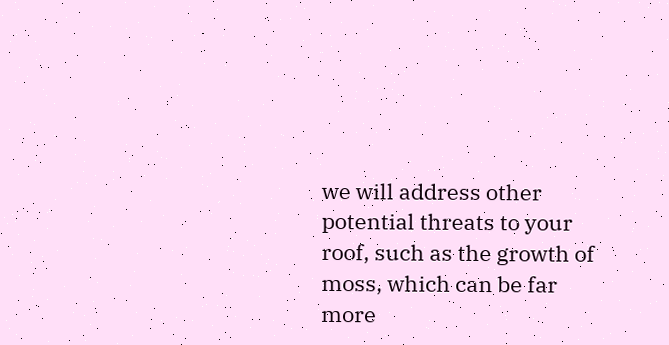we will address other potential threats to your roof, such as the growth of moss, which can be far more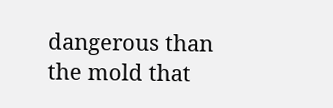dangerous than the mold that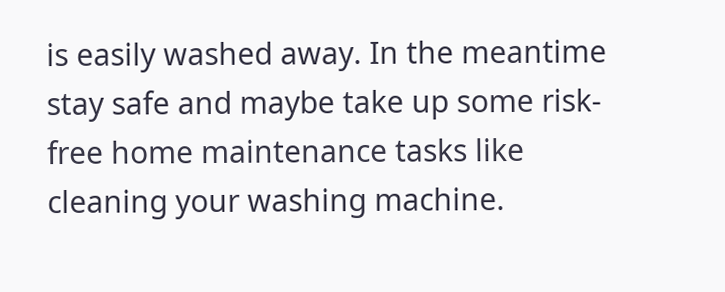is easily washed away. In the meantime stay safe and maybe take up some risk-free home maintenance tasks like cleaning your washing machine.